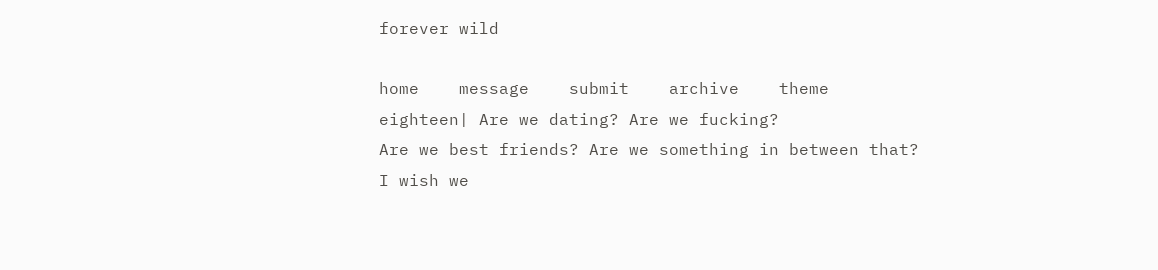forever wild

home    message    submit    archive    theme
eighteen| Are we dating? Are we fucking?
Are we best friends? Are we something in between that?
I wish we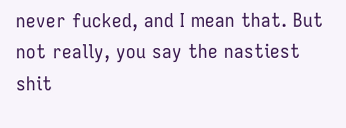never fucked, and I mean that. But not really, you say the nastiest shit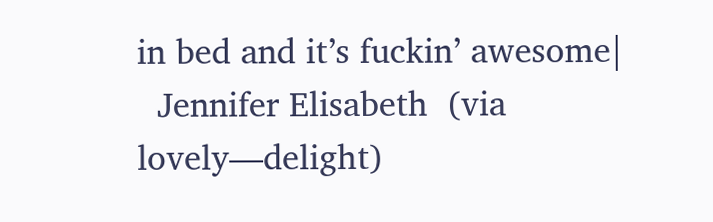in bed and it’s fuckin’ awesome|
  Jennifer Elisabeth  (via lovely—delight)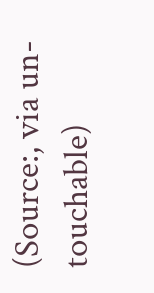(Source:, via un-touchable)